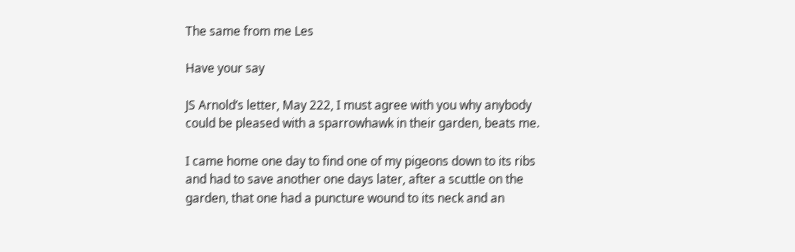The same from me Les

Have your say

JS Arnold’s letter, May 222, I must agree with you why anybody could be pleased with a sparrowhawk in their garden, beats me.

I came home one day to find one of my pigeons down to its ribs and had to save another one days later, after a scuttle on the garden, that one had a puncture wound to its neck and an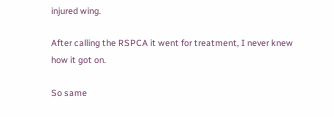injured wing.

After calling the RSPCA it went for treatment, I never knew how it got on.

So same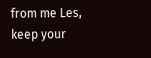from me Les, keep your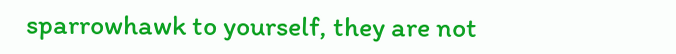sparrowhawk to yourself, they are not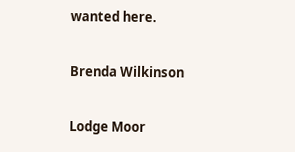wanted here.

Brenda Wilkinson

Lodge Moor